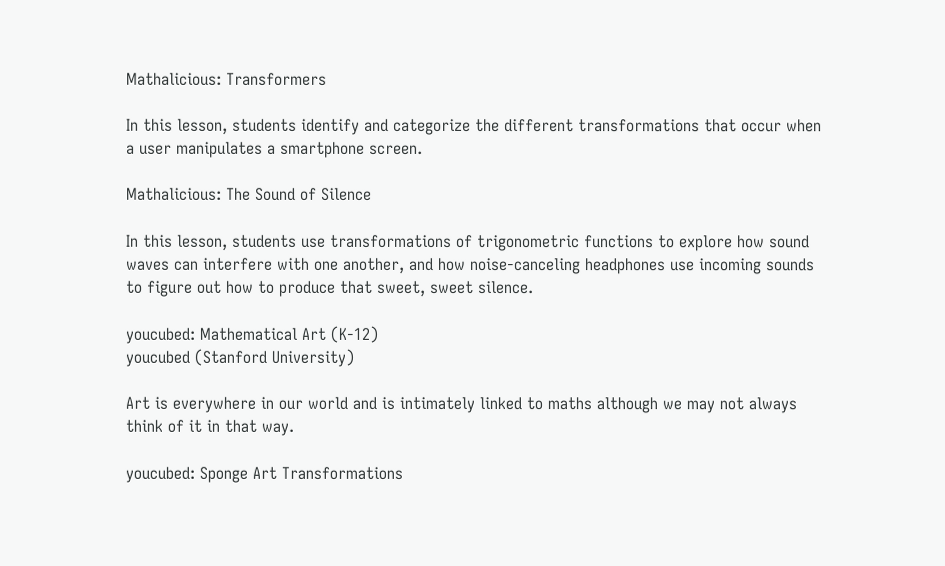Mathalicious: Transformers

In this lesson, students identify and categorize the different transformations that occur when a user manipulates a smartphone screen.

Mathalicious: The Sound of Silence

In this lesson, students use transformations of trigonometric functions to explore how sound waves can interfere with one another, and how noise-canceling headphones use incoming sounds to figure out how to produce that sweet, sweet silence.

youcubed: Mathematical Art (K-12)
youcubed (Stanford University)

Art is everywhere in our world and is intimately linked to maths although we may not always think of it in that way.

youcubed: Sponge Art Transformations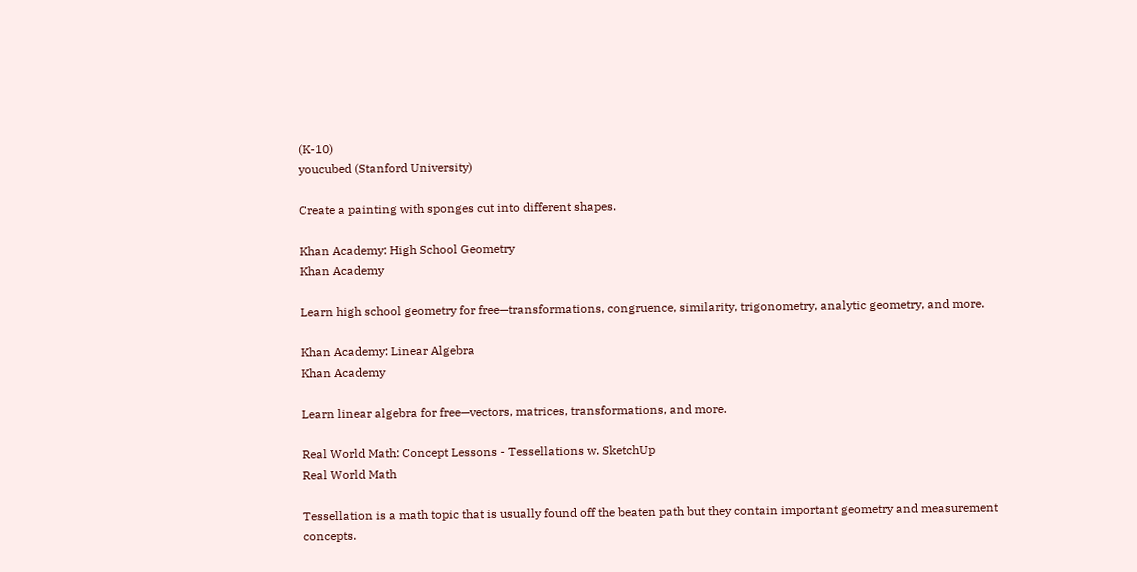(K-10)
youcubed (Stanford University)

Create a painting with sponges cut into different shapes.

Khan Academy: High School Geometry
Khan Academy

Learn high school geometry for free—transformations, congruence, similarity, trigonometry, analytic geometry, and more.

Khan Academy: Linear Algebra
Khan Academy

Learn linear algebra for free—vectors, matrices, transformations, and more.

Real World Math: Concept Lessons - Tessellations w. SketchUp
Real World Math

Tessellation is a math topic that is usually found off the beaten path but they contain important geometry and measurement concepts.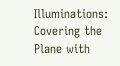Illuminations: Covering the Plane with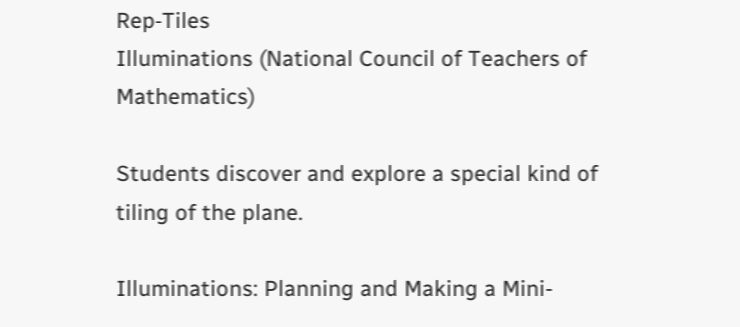Rep‑Tiles
Illuminations (National Council of Teachers of Mathematics)

Students discover and explore a special kind of tiling of the plane.

Illuminations: Planning and Making a Mini-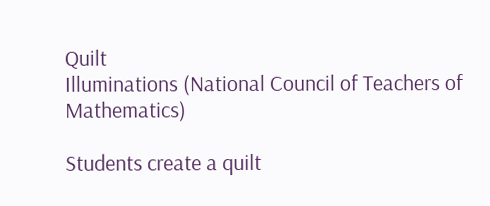Quilt
Illuminations (National Council of Teachers of Mathematics)

Students create a quilt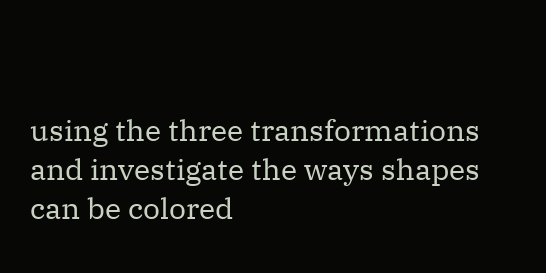using the three transformations and investigate the ways shapes can be colored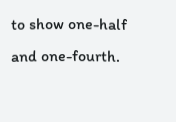to show one-half and one-fourth.